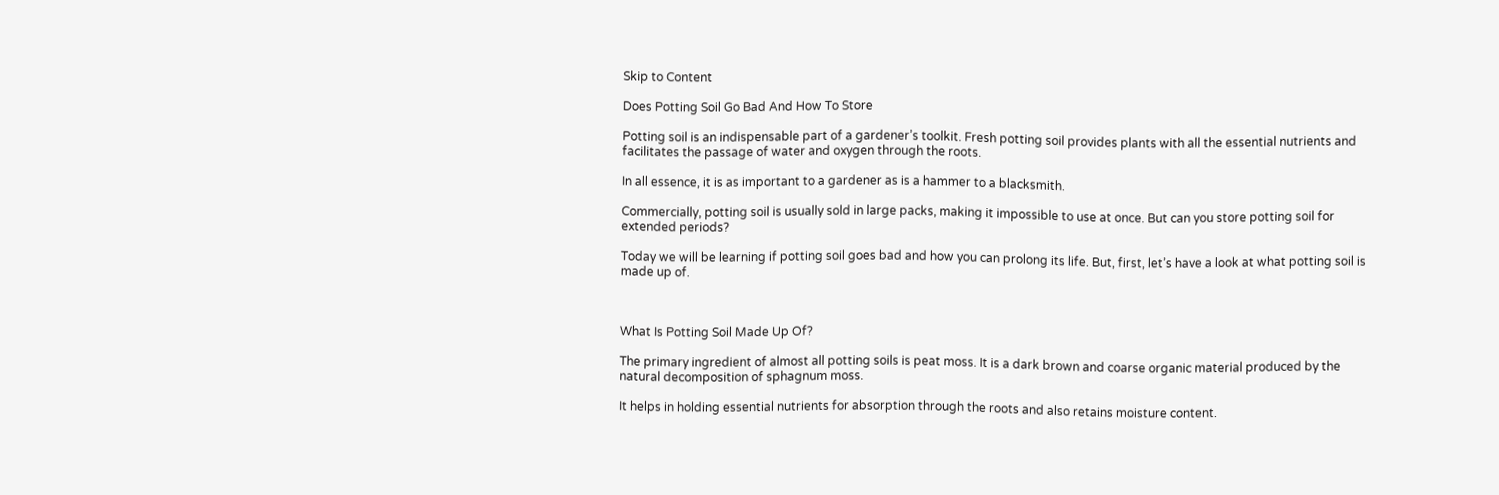Skip to Content

Does Potting Soil Go Bad And How To Store

Potting soil is an indispensable part of a gardener’s toolkit. Fresh potting soil provides plants with all the essential nutrients and facilitates the passage of water and oxygen through the roots.

In all essence, it is as important to a gardener as is a hammer to a blacksmith.

Commercially, potting soil is usually sold in large packs, making it impossible to use at once. But can you store potting soil for extended periods?

Today we will be learning if potting soil goes bad and how you can prolong its life. But, first, let’s have a look at what potting soil is made up of.



What Is Potting Soil Made Up Of?

The primary ingredient of almost all potting soils is peat moss. It is a dark brown and coarse organic material produced by the natural decomposition of sphagnum moss.

It helps in holding essential nutrients for absorption through the roots and also retains moisture content.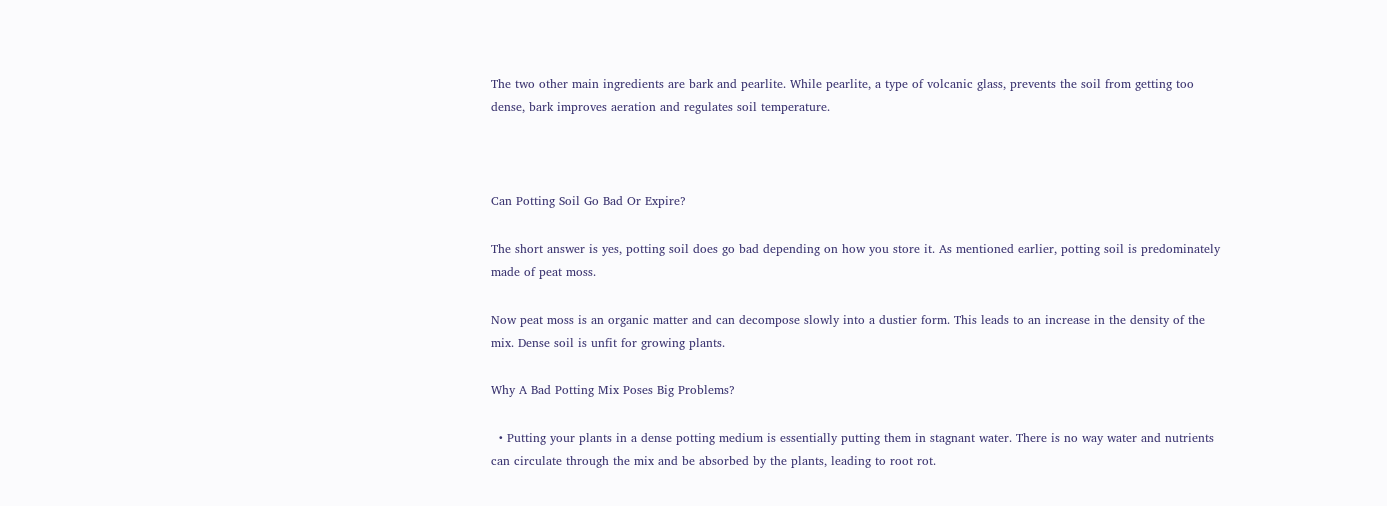The two other main ingredients are bark and pearlite. While pearlite, a type of volcanic glass, prevents the soil from getting too dense, bark improves aeration and regulates soil temperature.



Can Potting Soil Go Bad Or Expire?

The short answer is yes, potting soil does go bad depending on how you store it. As mentioned earlier, potting soil is predominately made of peat moss.

Now peat moss is an organic matter and can decompose slowly into a dustier form. This leads to an increase in the density of the mix. Dense soil is unfit for growing plants.

Why A Bad Potting Mix Poses Big Problems?

  • Putting your plants in a dense potting medium is essentially putting them in stagnant water. There is no way water and nutrients can circulate through the mix and be absorbed by the plants, leading to root rot.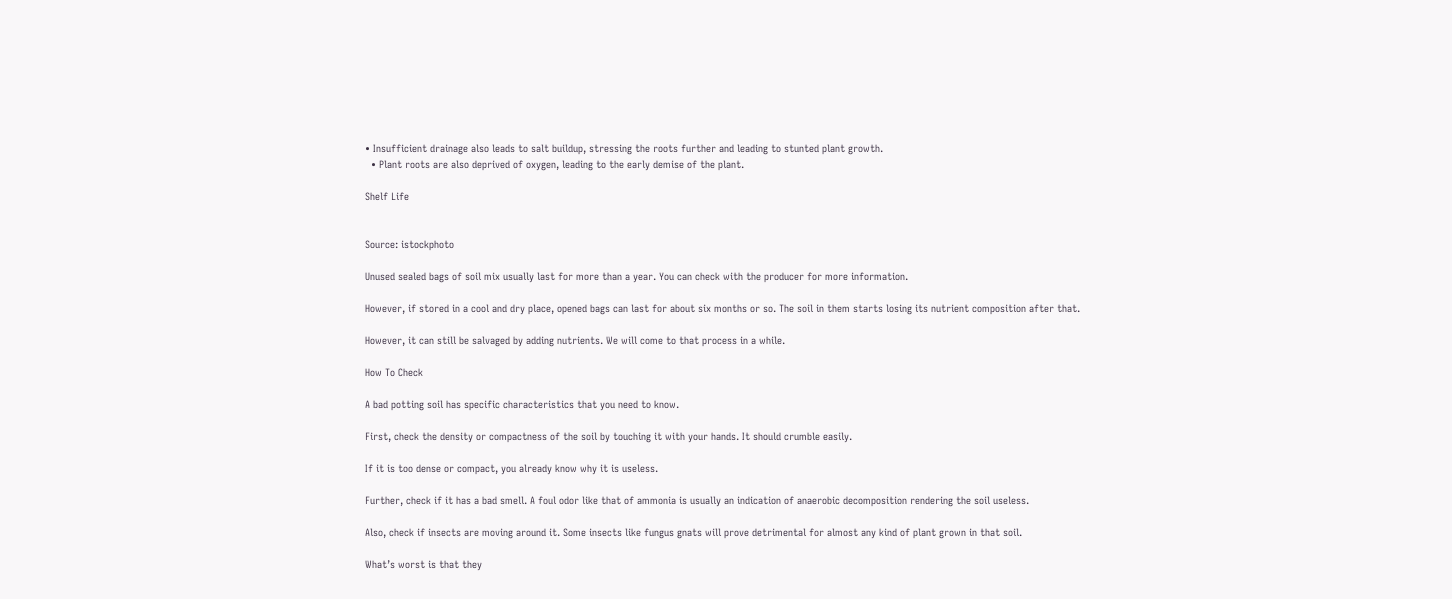• Insufficient drainage also leads to salt buildup, stressing the roots further and leading to stunted plant growth.
  • Plant roots are also deprived of oxygen, leading to the early demise of the plant.

Shelf Life


Source: istockphoto

Unused sealed bags of soil mix usually last for more than a year. You can check with the producer for more information.

However, if stored in a cool and dry place, opened bags can last for about six months or so. The soil in them starts losing its nutrient composition after that.

However, it can still be salvaged by adding nutrients. We will come to that process in a while.

How To Check

A bad potting soil has specific characteristics that you need to know.

First, check the density or compactness of the soil by touching it with your hands. It should crumble easily.

If it is too dense or compact, you already know why it is useless.

Further, check if it has a bad smell. A foul odor like that of ammonia is usually an indication of anaerobic decomposition rendering the soil useless.

Also, check if insects are moving around it. Some insects like fungus gnats will prove detrimental for almost any kind of plant grown in that soil.

What’s worst is that they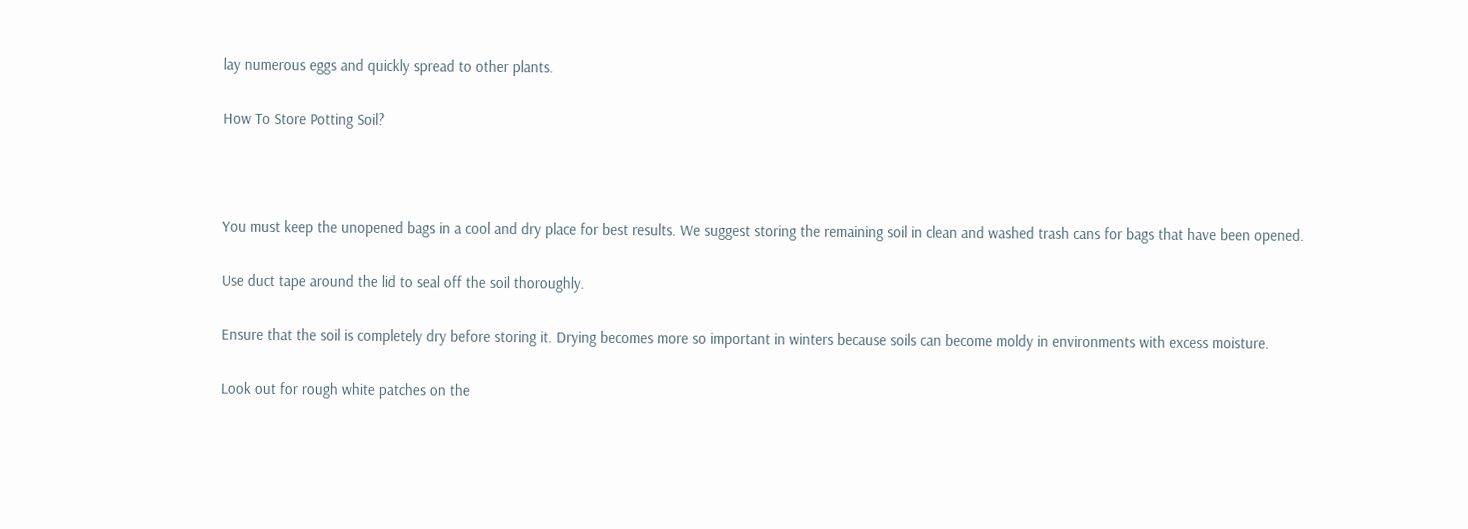lay numerous eggs and quickly spread to other plants.

How To Store Potting Soil?



You must keep the unopened bags in a cool and dry place for best results. We suggest storing the remaining soil in clean and washed trash cans for bags that have been opened.

Use duct tape around the lid to seal off the soil thoroughly.

Ensure that the soil is completely dry before storing it. Drying becomes more so important in winters because soils can become moldy in environments with excess moisture.

Look out for rough white patches on the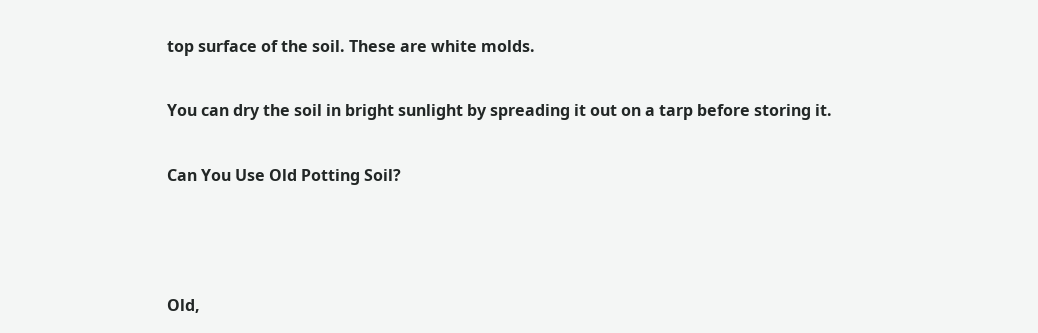top surface of the soil. These are white molds.

You can dry the soil in bright sunlight by spreading it out on a tarp before storing it.

Can You Use Old Potting Soil?



Old,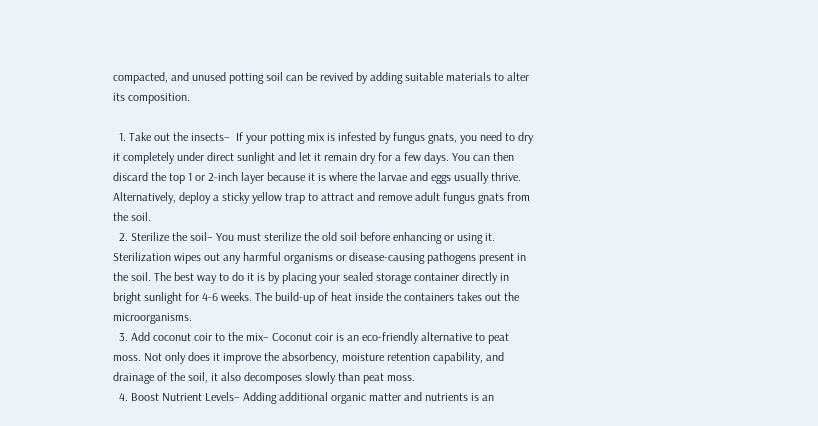compacted, and unused potting soil can be revived by adding suitable materials to alter its composition.

  1. Take out the insects–  If your potting mix is infested by fungus gnats, you need to dry it completely under direct sunlight and let it remain dry for a few days. You can then discard the top 1 or 2-inch layer because it is where the larvae and eggs usually thrive. Alternatively, deploy a sticky yellow trap to attract and remove adult fungus gnats from the soil.
  2. Sterilize the soil– You must sterilize the old soil before enhancing or using it. Sterilization wipes out any harmful organisms or disease-causing pathogens present in the soil. The best way to do it is by placing your sealed storage container directly in bright sunlight for 4-6 weeks. The build-up of heat inside the containers takes out the microorganisms.
  3. Add coconut coir to the mix– Coconut coir is an eco-friendly alternative to peat moss. Not only does it improve the absorbency, moisture retention capability, and drainage of the soil, it also decomposes slowly than peat moss.
  4. Boost Nutrient Levels– Adding additional organic matter and nutrients is an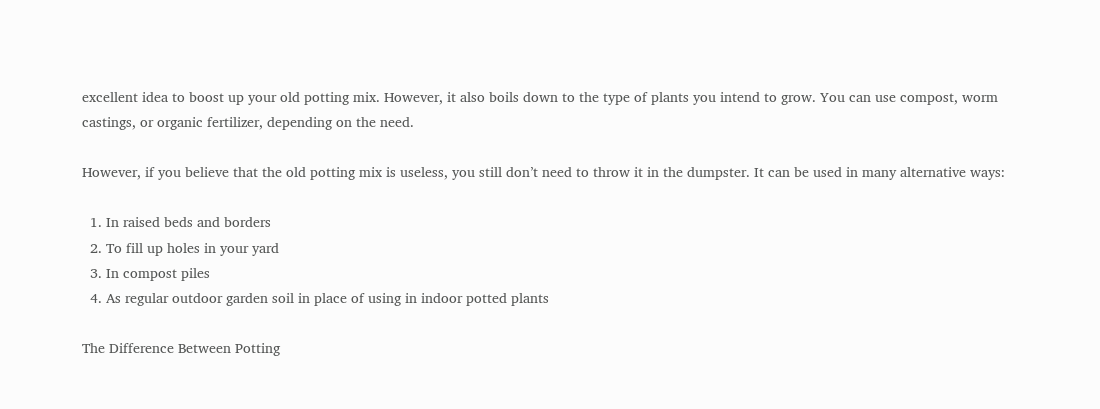excellent idea to boost up your old potting mix. However, it also boils down to the type of plants you intend to grow. You can use compost, worm castings, or organic fertilizer, depending on the need.

However, if you believe that the old potting mix is useless, you still don’t need to throw it in the dumpster. It can be used in many alternative ways:

  1. In raised beds and borders
  2. To fill up holes in your yard
  3. In compost piles
  4. As regular outdoor garden soil in place of using in indoor potted plants

The Difference Between Potting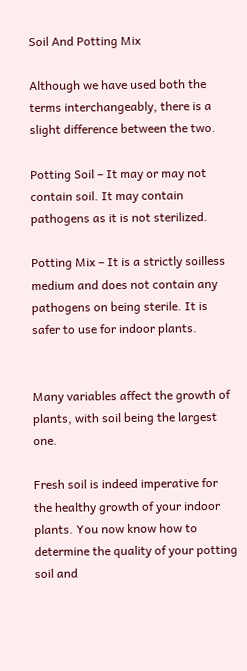Soil And Potting Mix

Although we have used both the terms interchangeably, there is a slight difference between the two.

Potting Soil – It may or may not contain soil. It may contain pathogens as it is not sterilized.

Potting Mix – It is a strictly soilless medium and does not contain any pathogens on being sterile. It is safer to use for indoor plants.


Many variables affect the growth of plants, with soil being the largest one.

Fresh soil is indeed imperative for the healthy growth of your indoor plants. You now know how to determine the quality of your potting soil and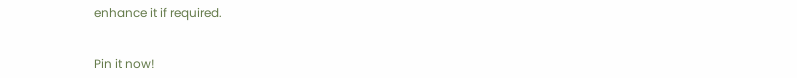enhance it if required.


Pin it now!